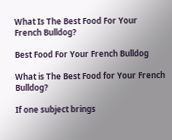What Is The Best Food For Your French Bulldog?

Best Food For Your French Bulldog

What is The Best Food for Your French Bulldog?

If one subject brings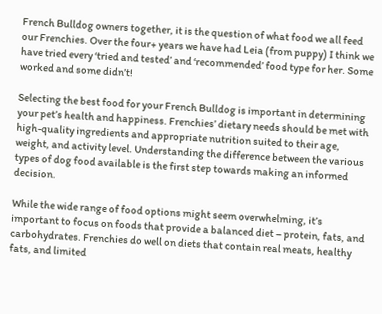French Bulldog owners together, it is the question of what food we all feed our Frenchies. Over the four+ years we have had Leia (from puppy) I think we have tried every ‘tried and tested’ and ‘recommended’ food type for her. Some worked and some didn’t!

Selecting the best food for your French Bulldog is important in determining your pet’s health and happiness. Frenchies’ dietary needs should be met with high-quality ingredients and appropriate nutrition suited to their age, weight, and activity level. Understanding the difference between the various types of dog food available is the first step towards making an informed decision.

While the wide range of food options might seem overwhelming, it’s important to focus on foods that provide a balanced diet – protein, fats, and carbohydrates. Frenchies do well on diets that contain real meats, healthy fats, and limited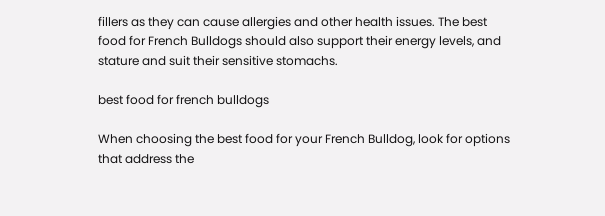fillers as they can cause allergies and other health issues. The best food for French Bulldogs should also support their energy levels, and stature and suit their sensitive stomachs.

best food for french bulldogs

When choosing the best food for your French Bulldog, look for options that address the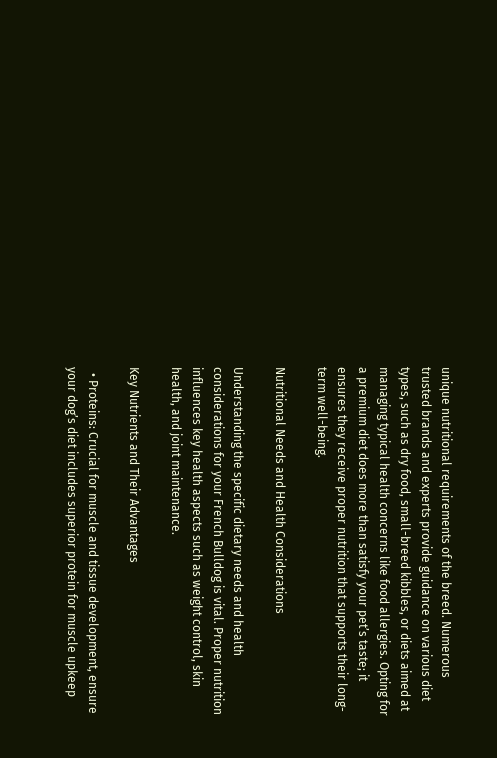unique nutritional requirements of the breed. Numerous trusted brands and experts provide guidance on various diet types, such as dry food, small-breed kibbles, or diets aimed at managing typical health concerns like food allergies. Opting for a premium diet does more than satisfy your pet’s taste; it ensures they receive proper nutrition that supports their long-term well-being.

Nutritional Needs and Health Considerations

Understanding the specific dietary needs and health considerations for your French Bulldog is vital. Proper nutrition influences key health aspects such as weight control, skin health, and joint maintenance.

Key Nutrients and Their Advantages

  • Proteins: Crucial for muscle and tissue development, ensure your dog’s diet includes superior protein for muscle upkeep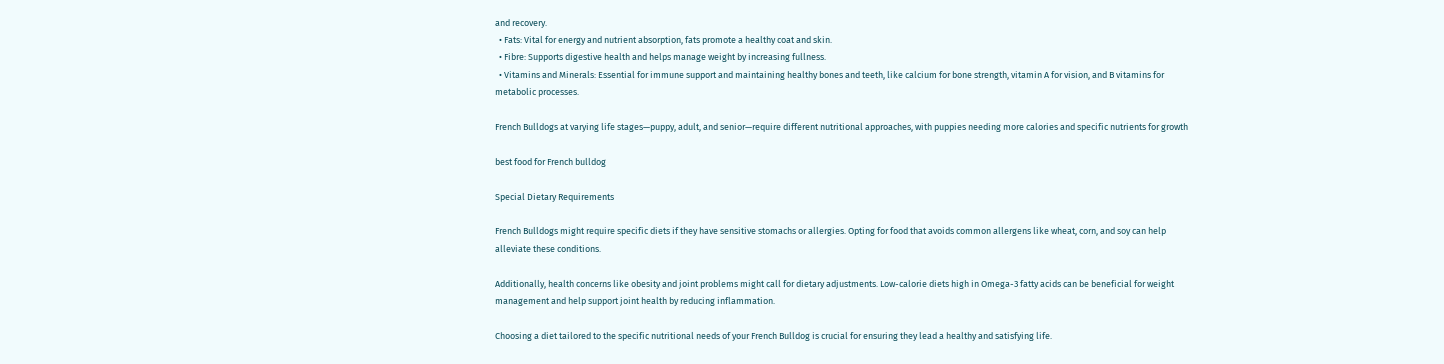and recovery.
  • Fats: Vital for energy and nutrient absorption, fats promote a healthy coat and skin.
  • Fibre: Supports digestive health and helps manage weight by increasing fullness.
  • Vitamins and Minerals: Essential for immune support and maintaining healthy bones and teeth, like calcium for bone strength, vitamin A for vision, and B vitamins for metabolic processes.

French Bulldogs at varying life stages—puppy, adult, and senior—require different nutritional approaches, with puppies needing more calories and specific nutrients for growth

best food for French bulldog

Special Dietary Requirements

French Bulldogs might require specific diets if they have sensitive stomachs or allergies. Opting for food that avoids common allergens like wheat, corn, and soy can help alleviate these conditions.

Additionally, health concerns like obesity and joint problems might call for dietary adjustments. Low-calorie diets high in Omega-3 fatty acids can be beneficial for weight management and help support joint health by reducing inflammation.

Choosing a diet tailored to the specific nutritional needs of your French Bulldog is crucial for ensuring they lead a healthy and satisfying life.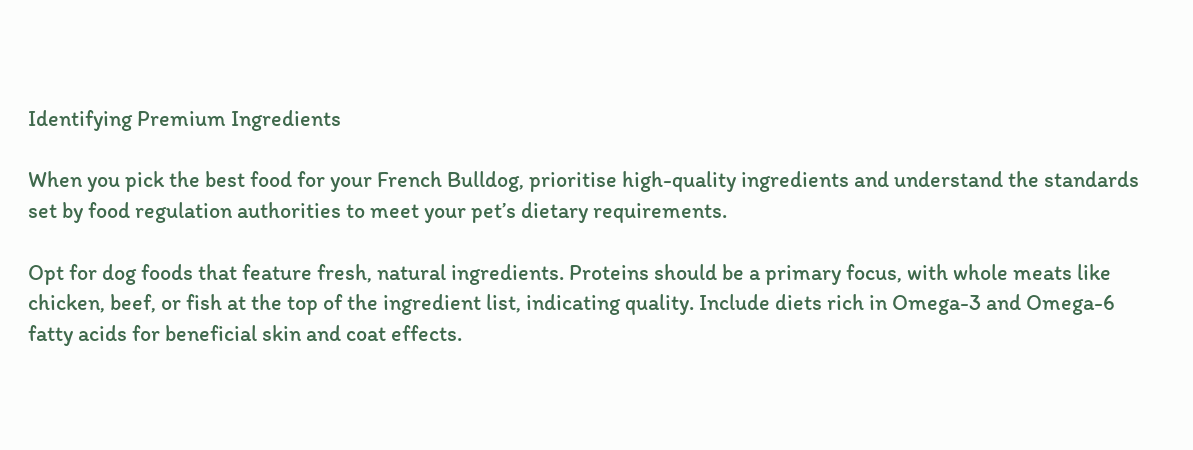Identifying Premium Ingredients

When you pick the best food for your French Bulldog, prioritise high-quality ingredients and understand the standards set by food regulation authorities to meet your pet’s dietary requirements.

Opt for dog foods that feature fresh, natural ingredients. Proteins should be a primary focus, with whole meats like chicken, beef, or fish at the top of the ingredient list, indicating quality. Include diets rich in Omega-3 and Omega-6 fatty acids for beneficial skin and coat effects.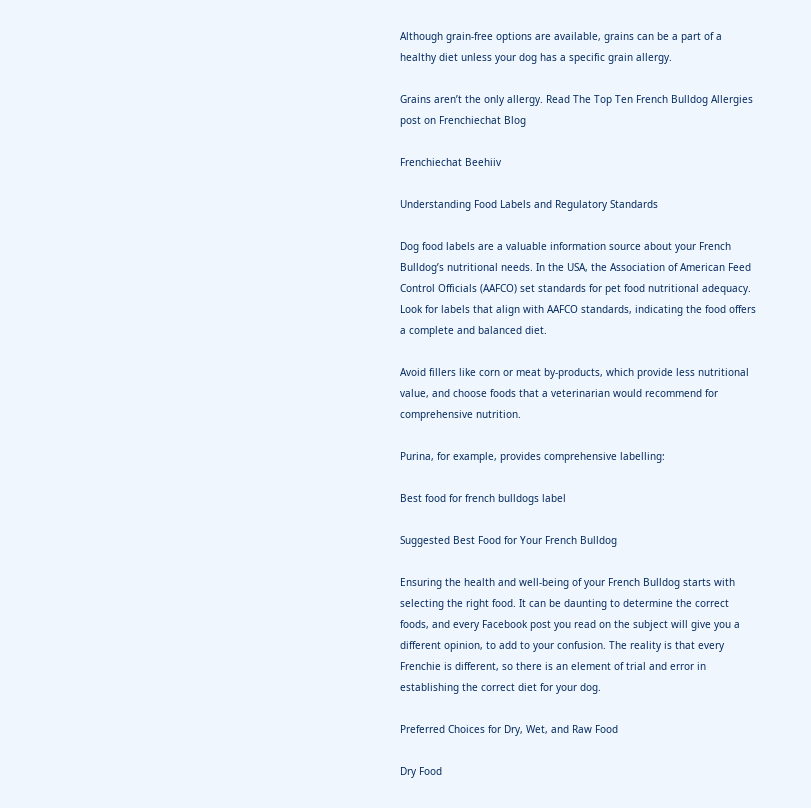Although grain-free options are available, grains can be a part of a healthy diet unless your dog has a specific grain allergy.

Grains aren’t the only allergy. Read The Top Ten French Bulldog Allergies post on Frenchiechat Blog

Frenchiechat Beehiiv

Understanding Food Labels and Regulatory Standards

Dog food labels are a valuable information source about your French Bulldog’s nutritional needs. In the USA, the Association of American Feed Control Officials (AAFCO) set standards for pet food nutritional adequacy. Look for labels that align with AAFCO standards, indicating the food offers a complete and balanced diet.

Avoid fillers like corn or meat by-products, which provide less nutritional value, and choose foods that a veterinarian would recommend for comprehensive nutrition.

Purina, for example, provides comprehensive labelling:

Best food for french bulldogs label

Suggested Best Food for Your French Bulldog

Ensuring the health and well-being of your French Bulldog starts with selecting the right food. It can be daunting to determine the correct foods, and every Facebook post you read on the subject will give you a different opinion, to add to your confusion. The reality is that every Frenchie is different, so there is an element of trial and error in establishing the correct diet for your dog.

Preferred Choices for Dry, Wet, and Raw Food

Dry Food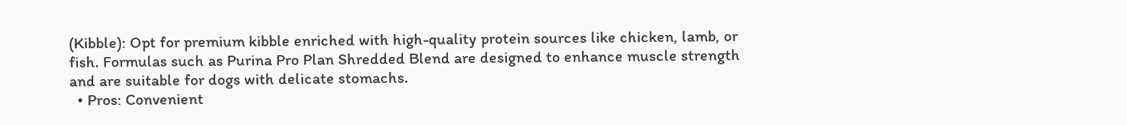(Kibble): Opt for premium kibble enriched with high-quality protein sources like chicken, lamb, or fish. Formulas such as Purina Pro Plan Shredded Blend are designed to enhance muscle strength and are suitable for dogs with delicate stomachs.
  • Pros: Convenient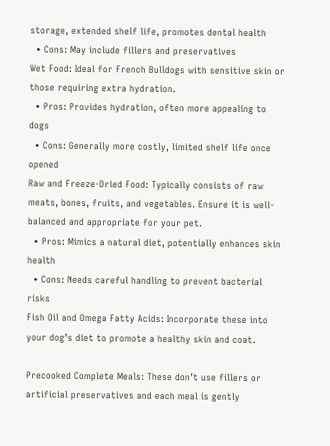storage, extended shelf life, promotes dental health
  • Cons: May include fillers and preservatives
Wet Food: Ideal for French Bulldogs with sensitive skin or those requiring extra hydration.
  • Pros: Provides hydration, often more appealing to dogs
  • Cons: Generally more costly, limited shelf life once opened
Raw and Freeze-Dried Food: Typically consists of raw meats, bones, fruits, and vegetables. Ensure it is well-balanced and appropriate for your pet.
  • Pros: Mimics a natural diet, potentially enhances skin health
  • Cons: Needs careful handling to prevent bacterial risks
Fish Oil and Omega Fatty Acids: Incorporate these into your dog’s diet to promote a healthy skin and coat.

Precooked Complete Meals: These don’t use fillers or artificial preservatives and each meal is gently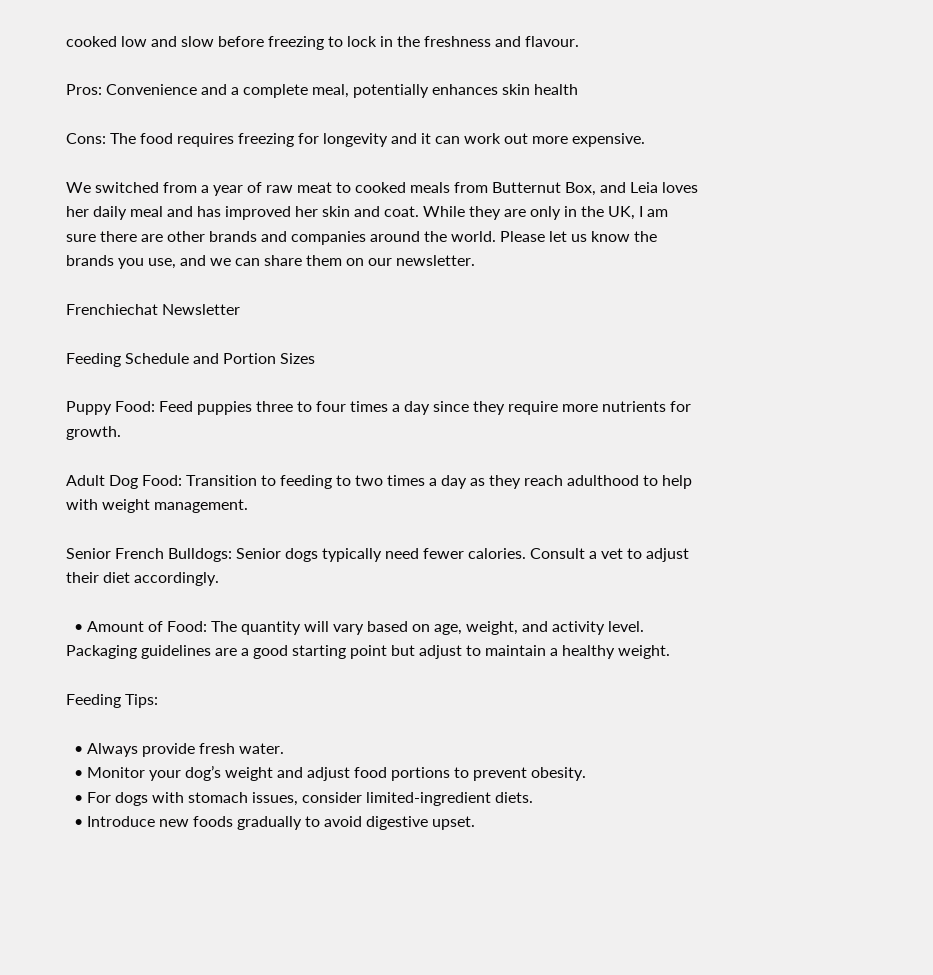cooked low and slow before freezing to lock in the freshness and flavour.

Pros: Convenience and a complete meal, potentially enhances skin health

Cons: The food requires freezing for longevity and it can work out more expensive.

We switched from a year of raw meat to cooked meals from Butternut Box, and Leia loves her daily meal and has improved her skin and coat. While they are only in the UK, I am sure there are other brands and companies around the world. Please let us know the brands you use, and we can share them on our newsletter.

Frenchiechat Newsletter

Feeding Schedule and Portion Sizes

Puppy Food: Feed puppies three to four times a day since they require more nutrients for growth.

Adult Dog Food: Transition to feeding to two times a day as they reach adulthood to help with weight management.

Senior French Bulldogs: Senior dogs typically need fewer calories. Consult a vet to adjust their diet accordingly.

  • Amount of Food: The quantity will vary based on age, weight, and activity level. Packaging guidelines are a good starting point but adjust to maintain a healthy weight.

Feeding Tips:

  • Always provide fresh water.
  • Monitor your dog’s weight and adjust food portions to prevent obesity.
  • For dogs with stomach issues, consider limited-ingredient diets.
  • Introduce new foods gradually to avoid digestive upset.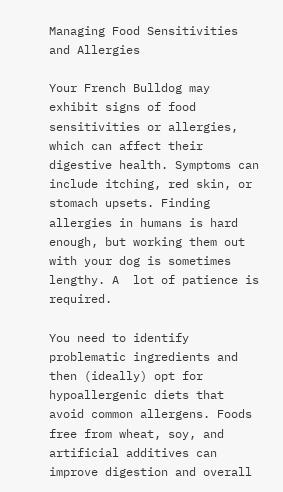Managing Food Sensitivities and Allergies

Your French Bulldog may exhibit signs of food sensitivities or allergies, which can affect their digestive health. Symptoms can include itching, red skin, or stomach upsets. Finding allergies in humans is hard enough, but working them out with your dog is sometimes lengthy. A  lot of patience is required.

You need to identify problematic ingredients and then (ideally) opt for hypoallergenic diets that avoid common allergens. Foods free from wheat, soy, and artificial additives can improve digestion and overall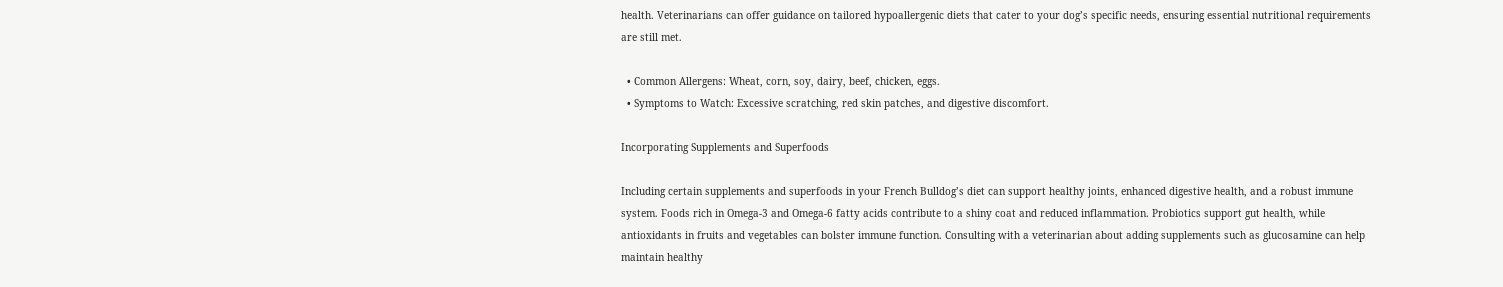health. Veterinarians can offer guidance on tailored hypoallergenic diets that cater to your dog’s specific needs, ensuring essential nutritional requirements are still met.

  • Common Allergens: Wheat, corn, soy, dairy, beef, chicken, eggs.
  • Symptoms to Watch: Excessive scratching, red skin patches, and digestive discomfort.

Incorporating Supplements and Superfoods

Including certain supplements and superfoods in your French Bulldog’s diet can support healthy joints, enhanced digestive health, and a robust immune system. Foods rich in Omega-3 and Omega-6 fatty acids contribute to a shiny coat and reduced inflammation. Probiotics support gut health, while antioxidants in fruits and vegetables can bolster immune function. Consulting with a veterinarian about adding supplements such as glucosamine can help maintain healthy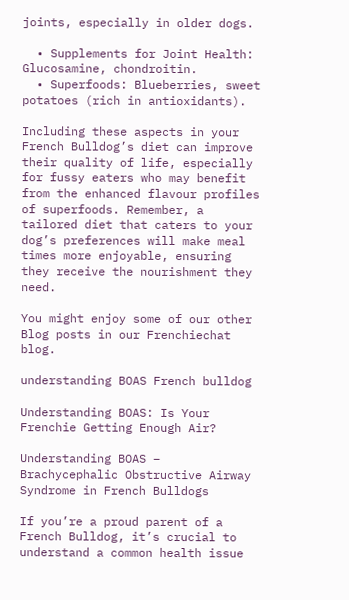joints, especially in older dogs.

  • Supplements for Joint Health: Glucosamine, chondroitin.
  • Superfoods: Blueberries, sweet potatoes (rich in antioxidants).

Including these aspects in your French Bulldog’s diet can improve their quality of life, especially for fussy eaters who may benefit from the enhanced flavour profiles of superfoods. Remember, a tailored diet that caters to your dog’s preferences will make meal times more enjoyable, ensuring they receive the nourishment they need.

You might enjoy some of our other Blog posts in our Frenchiechat blog.

understanding BOAS French bulldog

Understanding BOAS: Is Your Frenchie Getting Enough Air?

Understanding BOAS – Brachycephalic Obstructive Airway Syndrome in French Bulldogs

If you’re a proud parent of a French Bulldog, it’s crucial to understand a common health issue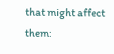that might affect them: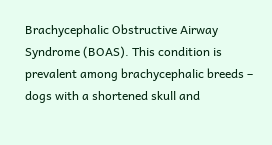Brachycephalic Obstructive Airway Syndrome (BOAS). This condition is prevalent among brachycephalic breeds – dogs with a shortened skull and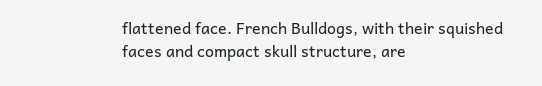flattened face. French Bulldogs, with their squished faces and compact skull structure, are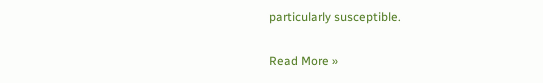particularly susceptible.

Read More »